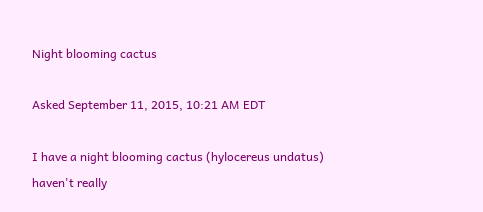Night blooming cactus

Asked September 11, 2015, 10:21 AM EDT

I have a night blooming cactus (hylocereus undatus) haven't really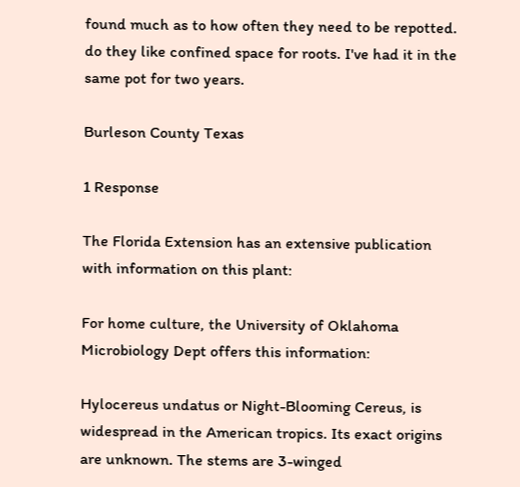found much as to how often they need to be repotted. do they like confined space for roots. I've had it in the same pot for two years.

Burleson County Texas

1 Response

The Florida Extension has an extensive publication with information on this plant:

For home culture, the University of Oklahoma Microbiology Dept offers this information:

Hylocereus undatus or Night-Blooming Cereus, is widespread in the American tropics. Its exact origins are unknown. The stems are 3-winged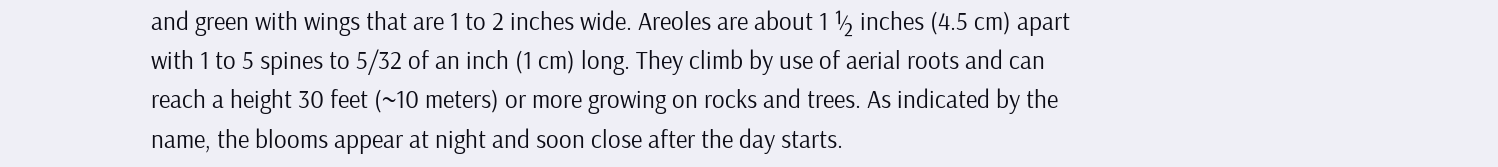and green with wings that are 1 to 2 inches wide. Areoles are about 1 ½ inches (4.5 cm) apart with 1 to 5 spines to 5/32 of an inch (1 cm) long. They climb by use of aerial roots and can reach a height 30 feet (~10 meters) or more growing on rocks and trees. As indicated by the name, the blooms appear at night and soon close after the day starts.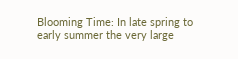Blooming Time: In late spring to early summer the very large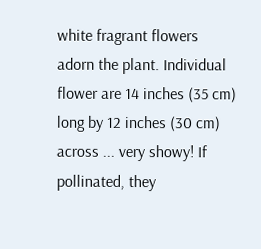white fragrant flowers adorn the plant. Individual flower are 14 inches (35 cm) long by 12 inches (30 cm) across ... very showy! If pollinated, they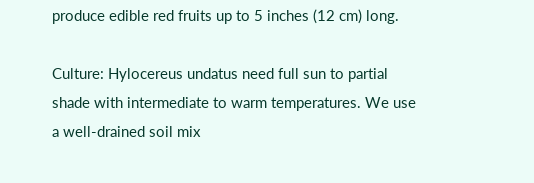produce edible red fruits up to 5 inches (12 cm) long.

Culture: Hylocereus undatus need full sun to partial shade with intermediate to warm temperatures. We use a well-drained soil mix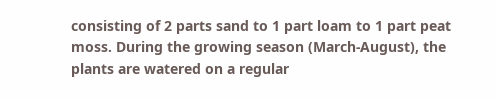consisting of 2 parts sand to 1 part loam to 1 part peat moss. During the growing season (March-August), the plants are watered on a regular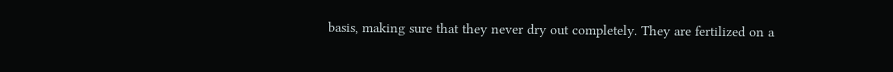basis, making sure that they never dry out completely. They are fertilized on a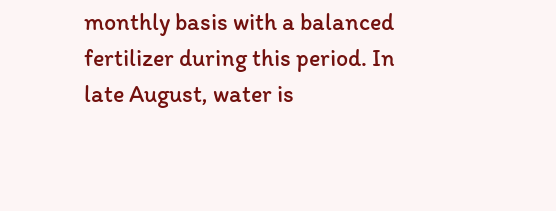monthly basis with a balanced fertilizer during this period. In late August, water is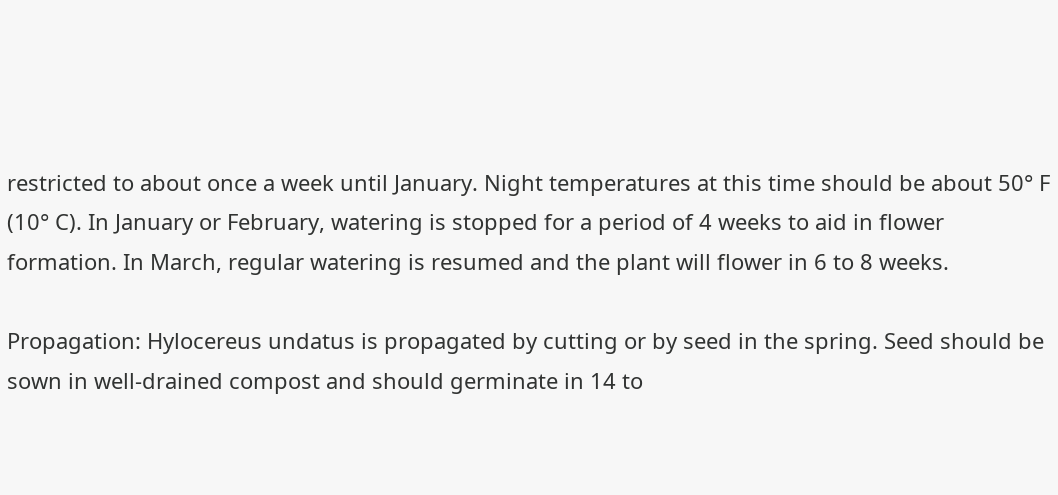restricted to about once a week until January. Night temperatures at this time should be about 50° F (10° C). In January or February, watering is stopped for a period of 4 weeks to aid in flower formation. In March, regular watering is resumed and the plant will flower in 6 to 8 weeks.

Propagation: Hylocereus undatus is propagated by cutting or by seed in the spring. Seed should be sown in well-drained compost and should germinate in 14 to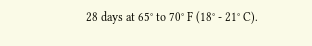28 days at 65° to 70° F (18° - 21° C).